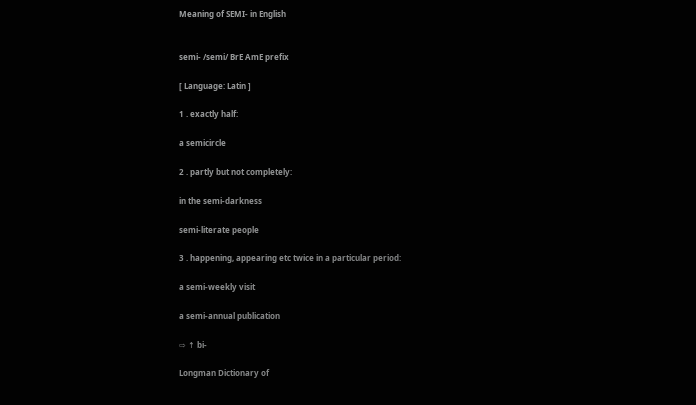Meaning of SEMI- in English


semi- /semi/ BrE AmE prefix

[ Language: Latin ]

1 . exactly half:

a semicircle

2 . partly but not completely:

in the semi-darkness

semi-literate people

3 . happening, appearing etc twice in a particular period:

a semi-weekly visit

a semi-annual publication

⇨ ↑ bi-

Longman Dictionary of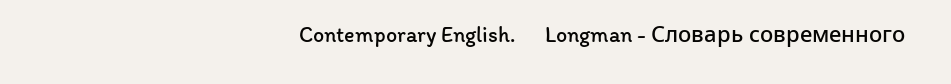Contemporary English.      Longman - Словарь современного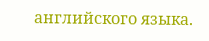английского языка.